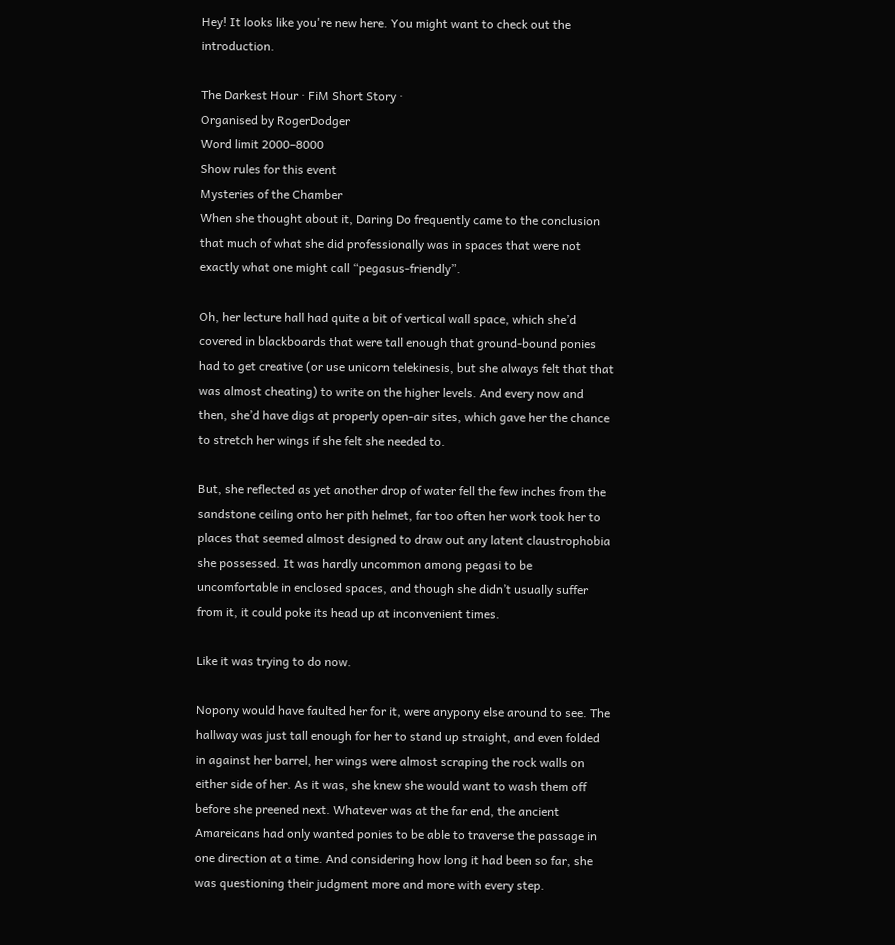Hey! It looks like you're new here. You might want to check out the introduction.

The Darkest Hour · FiM Short Story ·
Organised by RogerDodger
Word limit 2000–8000
Show rules for this event
Mysteries of the Chamber
When she thought about it, Daring Do frequently came to the conclusion that much of what she did professionally was in spaces that were not exactly what one might call “pegasus-friendly”.

Oh, her lecture hall had quite a bit of vertical wall space, which she’d covered in blackboards that were tall enough that ground-bound ponies had to get creative (or use unicorn telekinesis, but she always felt that that was almost cheating) to write on the higher levels. And every now and then, she’d have digs at properly open-air sites, which gave her the chance to stretch her wings if she felt she needed to.

But, she reflected as yet another drop of water fell the few inches from the sandstone ceiling onto her pith helmet, far too often her work took her to places that seemed almost designed to draw out any latent claustrophobia she possessed. It was hardly uncommon among pegasi to be uncomfortable in enclosed spaces, and though she didn’t usually suffer from it, it could poke its head up at inconvenient times.

Like it was trying to do now.

Nopony would have faulted her for it, were anypony else around to see. The hallway was just tall enough for her to stand up straight, and even folded in against her barrel, her wings were almost scraping the rock walls on either side of her. As it was, she knew she would want to wash them off before she preened next. Whatever was at the far end, the ancient Amareicans had only wanted ponies to be able to traverse the passage in one direction at a time. And considering how long it had been so far, she was questioning their judgment more and more with every step.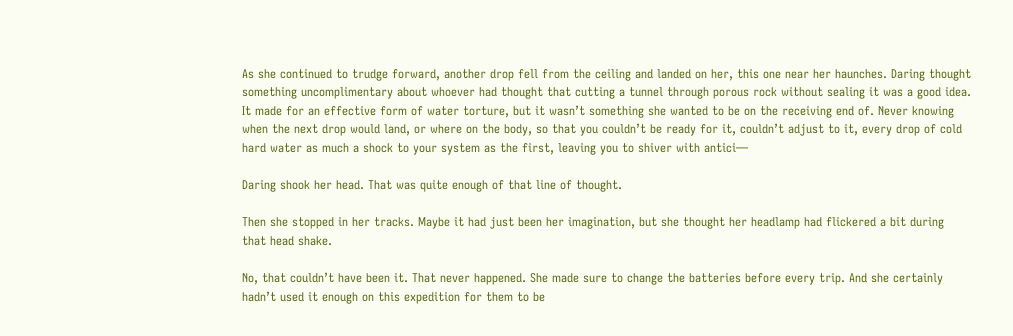As she continued to trudge forward, another drop fell from the ceiling and landed on her, this one near her haunches. Daring thought something uncomplimentary about whoever had thought that cutting a tunnel through porous rock without sealing it was a good idea. It made for an effective form of water torture, but it wasn’t something she wanted to be on the receiving end of. Never knowing when the next drop would land, or where on the body, so that you couldn’t be ready for it, couldn’t adjust to it, every drop of cold hard water as much a shock to your system as the first, leaving you to shiver with antici—

Daring shook her head. That was quite enough of that line of thought.

Then she stopped in her tracks. Maybe it had just been her imagination, but she thought her headlamp had flickered a bit during that head shake.

No, that couldn’t have been it. That never happened. She made sure to change the batteries before every trip. And she certainly hadn’t used it enough on this expedition for them to be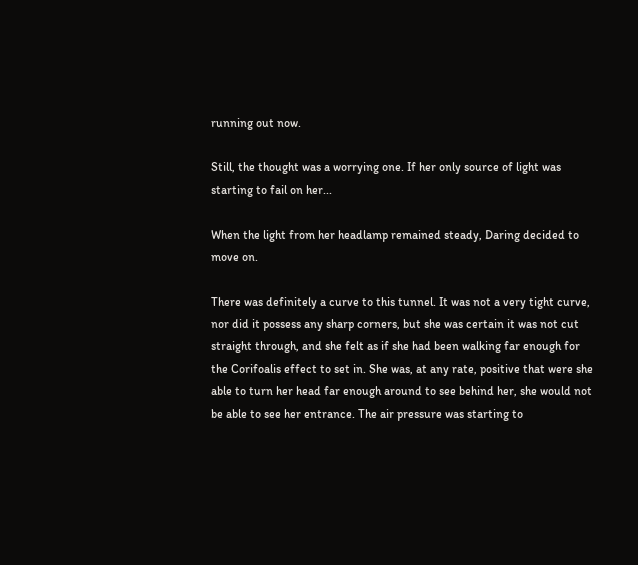running out now.

Still, the thought was a worrying one. If her only source of light was starting to fail on her...

When the light from her headlamp remained steady, Daring decided to move on.

There was definitely a curve to this tunnel. It was not a very tight curve, nor did it possess any sharp corners, but she was certain it was not cut straight through, and she felt as if she had been walking far enough for the Corifoalis effect to set in. She was, at any rate, positive that were she able to turn her head far enough around to see behind her, she would not be able to see her entrance. The air pressure was starting to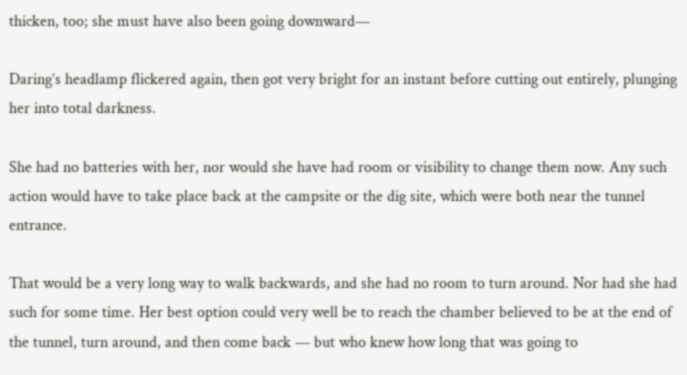thicken, too; she must have also been going downward—

Daring’s headlamp flickered again, then got very bright for an instant before cutting out entirely, plunging her into total darkness.

She had no batteries with her, nor would she have had room or visibility to change them now. Any such action would have to take place back at the campsite or the dig site, which were both near the tunnel entrance.

That would be a very long way to walk backwards, and she had no room to turn around. Nor had she had such for some time. Her best option could very well be to reach the chamber believed to be at the end of the tunnel, turn around, and then come back — but who knew how long that was going to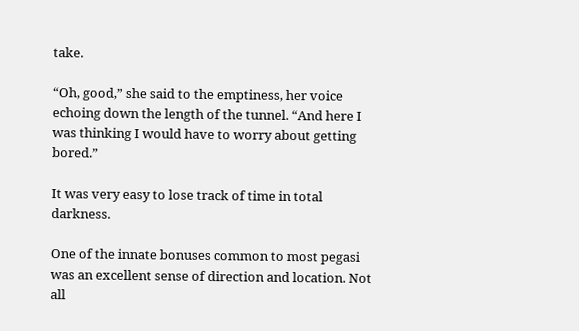take.

“Oh, good,” she said to the emptiness, her voice echoing down the length of the tunnel. “And here I was thinking I would have to worry about getting bored.”

It was very easy to lose track of time in total darkness.

One of the innate bonuses common to most pegasi was an excellent sense of direction and location. Not all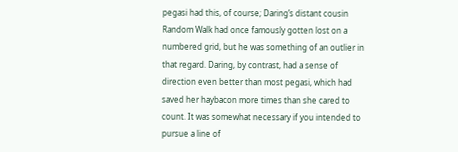pegasi had this, of course; Daring’s distant cousin Random Walk had once famously gotten lost on a numbered grid, but he was something of an outlier in that regard. Daring, by contrast, had a sense of direction even better than most pegasi, which had saved her haybacon more times than she cared to count. It was somewhat necessary if you intended to pursue a line of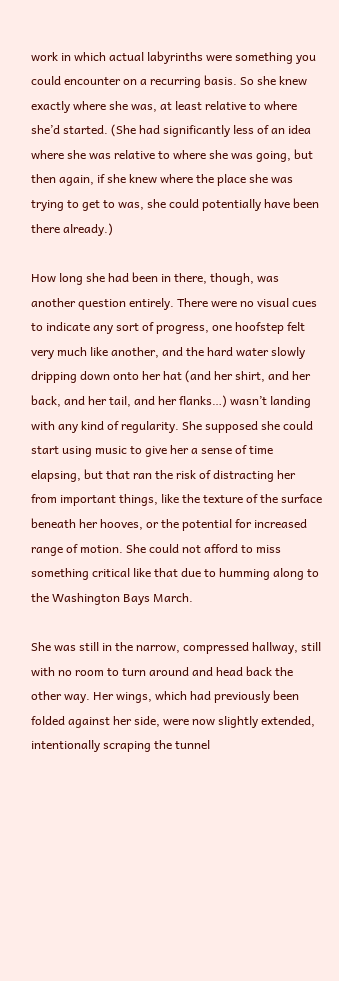work in which actual labyrinths were something you could encounter on a recurring basis. So she knew exactly where she was, at least relative to where she’d started. (She had significantly less of an idea where she was relative to where she was going, but then again, if she knew where the place she was trying to get to was, she could potentially have been there already.)

How long she had been in there, though, was another question entirely. There were no visual cues to indicate any sort of progress, one hoofstep felt very much like another, and the hard water slowly dripping down onto her hat (and her shirt, and her back, and her tail, and her flanks…) wasn’t landing with any kind of regularity. She supposed she could start using music to give her a sense of time elapsing, but that ran the risk of distracting her from important things, like the texture of the surface beneath her hooves, or the potential for increased range of motion. She could not afford to miss something critical like that due to humming along to the Washington Bays March.

She was still in the narrow, compressed hallway, still with no room to turn around and head back the other way. Her wings, which had previously been folded against her side, were now slightly extended, intentionally scraping the tunnel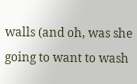walls (and oh, was she going to want to wash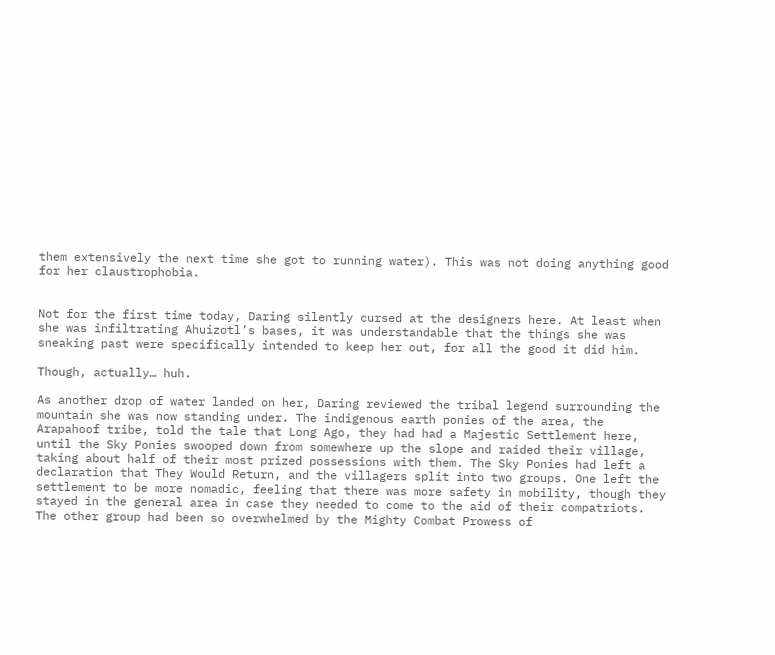them extensively the next time she got to running water). This was not doing anything good for her claustrophobia.


Not for the first time today, Daring silently cursed at the designers here. At least when she was infiltrating Ahuizotl’s bases, it was understandable that the things she was sneaking past were specifically intended to keep her out, for all the good it did him.

Though, actually… huh.

As another drop of water landed on her, Daring reviewed the tribal legend surrounding the mountain she was now standing under. The indigenous earth ponies of the area, the Arapahoof tribe, told the tale that Long Ago, they had had a Majestic Settlement here, until the Sky Ponies swooped down from somewhere up the slope and raided their village, taking about half of their most prized possessions with them. The Sky Ponies had left a declaration that They Would Return, and the villagers split into two groups. One left the settlement to be more nomadic, feeling that there was more safety in mobility, though they stayed in the general area in case they needed to come to the aid of their compatriots. The other group had been so overwhelmed by the Mighty Combat Prowess of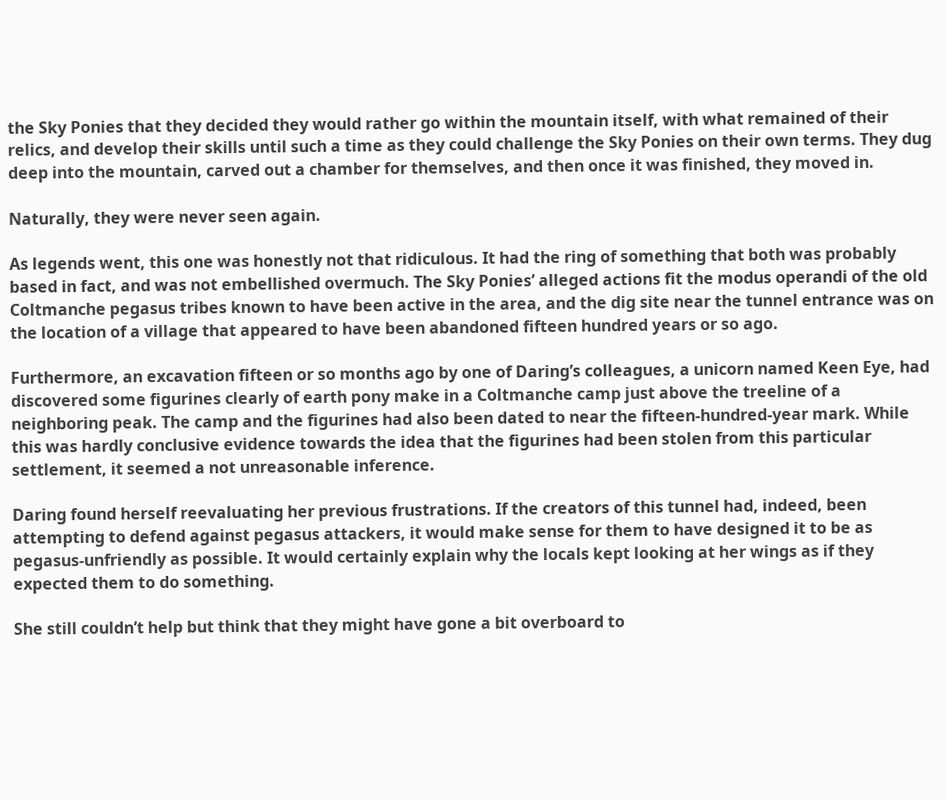the Sky Ponies that they decided they would rather go within the mountain itself, with what remained of their relics, and develop their skills until such a time as they could challenge the Sky Ponies on their own terms. They dug deep into the mountain, carved out a chamber for themselves, and then once it was finished, they moved in.

Naturally, they were never seen again.

As legends went, this one was honestly not that ridiculous. It had the ring of something that both was probably based in fact, and was not embellished overmuch. The Sky Ponies’ alleged actions fit the modus operandi of the old Coltmanche pegasus tribes known to have been active in the area, and the dig site near the tunnel entrance was on the location of a village that appeared to have been abandoned fifteen hundred years or so ago.

Furthermore, an excavation fifteen or so months ago by one of Daring’s colleagues, a unicorn named Keen Eye, had discovered some figurines clearly of earth pony make in a Coltmanche camp just above the treeline of a neighboring peak. The camp and the figurines had also been dated to near the fifteen-hundred-year mark. While this was hardly conclusive evidence towards the idea that the figurines had been stolen from this particular settlement, it seemed a not unreasonable inference.

Daring found herself reevaluating her previous frustrations. If the creators of this tunnel had, indeed, been attempting to defend against pegasus attackers, it would make sense for them to have designed it to be as pegasus-unfriendly as possible. It would certainly explain why the locals kept looking at her wings as if they expected them to do something.

She still couldn’t help but think that they might have gone a bit overboard to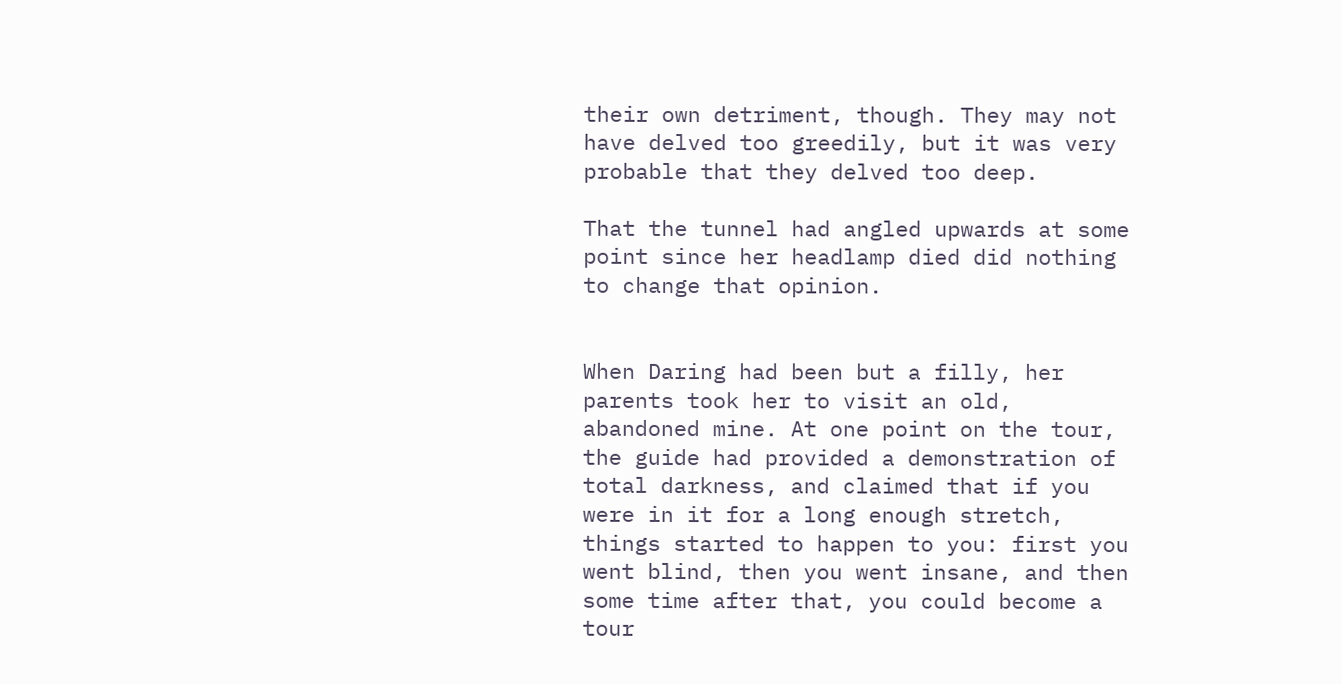their own detriment, though. They may not have delved too greedily, but it was very probable that they delved too deep.

That the tunnel had angled upwards at some point since her headlamp died did nothing to change that opinion.


When Daring had been but a filly, her parents took her to visit an old, abandoned mine. At one point on the tour, the guide had provided a demonstration of total darkness, and claimed that if you were in it for a long enough stretch, things started to happen to you: first you went blind, then you went insane, and then some time after that, you could become a tour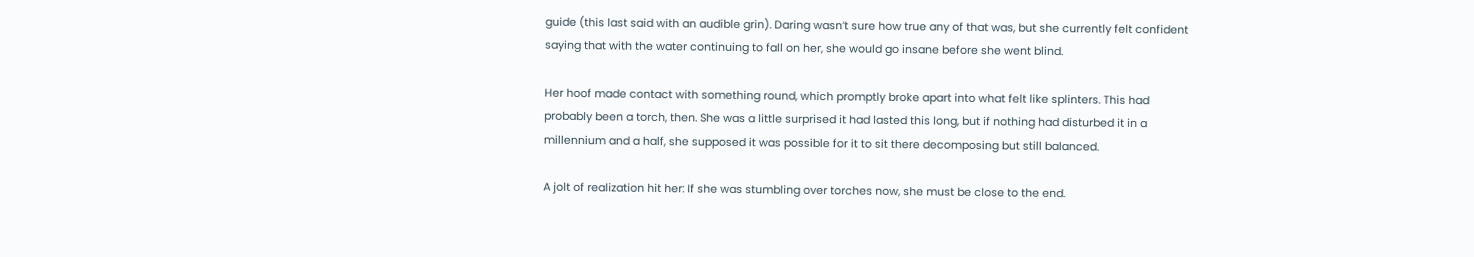guide (this last said with an audible grin). Daring wasn’t sure how true any of that was, but she currently felt confident saying that with the water continuing to fall on her, she would go insane before she went blind.

Her hoof made contact with something round, which promptly broke apart into what felt like splinters. This had probably been a torch, then. She was a little surprised it had lasted this long, but if nothing had disturbed it in a millennium and a half, she supposed it was possible for it to sit there decomposing but still balanced.

A jolt of realization hit her: If she was stumbling over torches now, she must be close to the end.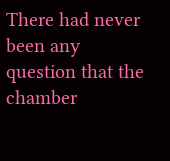There had never been any question that the chamber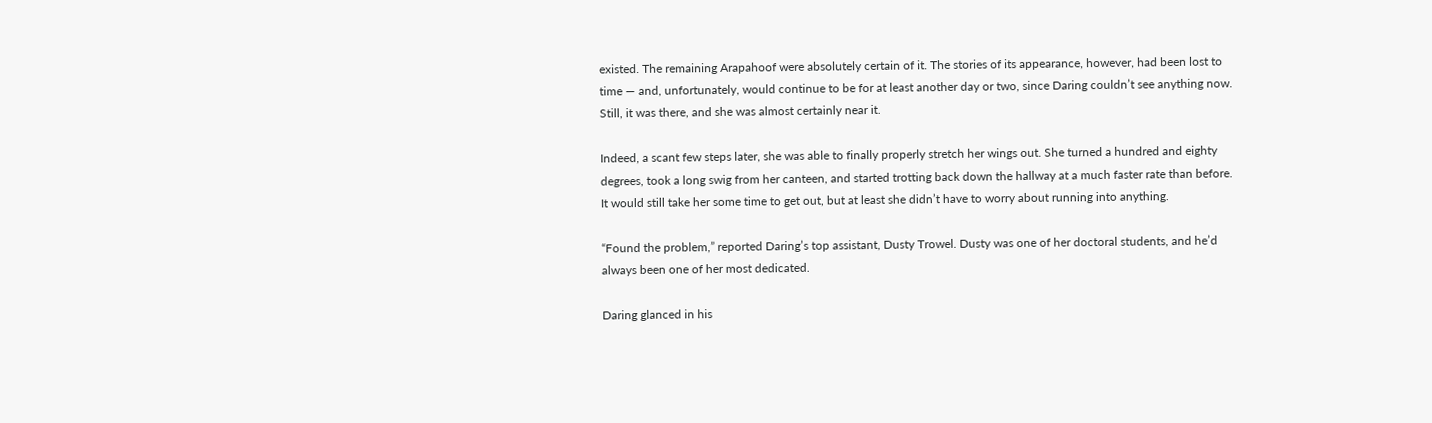existed. The remaining Arapahoof were absolutely certain of it. The stories of its appearance, however, had been lost to time — and, unfortunately, would continue to be for at least another day or two, since Daring couldn’t see anything now. Still, it was there, and she was almost certainly near it.

Indeed, a scant few steps later, she was able to finally properly stretch her wings out. She turned a hundred and eighty degrees, took a long swig from her canteen, and started trotting back down the hallway at a much faster rate than before. It would still take her some time to get out, but at least she didn’t have to worry about running into anything.

“Found the problem,” reported Daring’s top assistant, Dusty Trowel. Dusty was one of her doctoral students, and he’d always been one of her most dedicated.

Daring glanced in his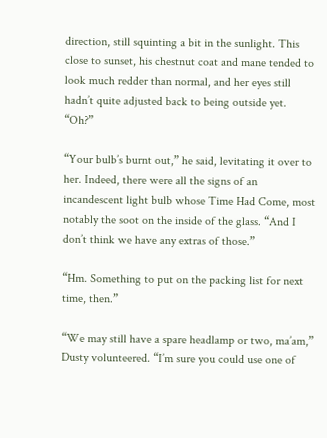direction, still squinting a bit in the sunlight. This close to sunset, his chestnut coat and mane tended to look much redder than normal, and her eyes still hadn’t quite adjusted back to being outside yet. “Oh?”

“Your bulb’s burnt out,” he said, levitating it over to her. Indeed, there were all the signs of an incandescent light bulb whose Time Had Come, most notably the soot on the inside of the glass. “And I don’t think we have any extras of those.”

“Hm. Something to put on the packing list for next time, then.”

“We may still have a spare headlamp or two, ma’am,” Dusty volunteered. “I’m sure you could use one of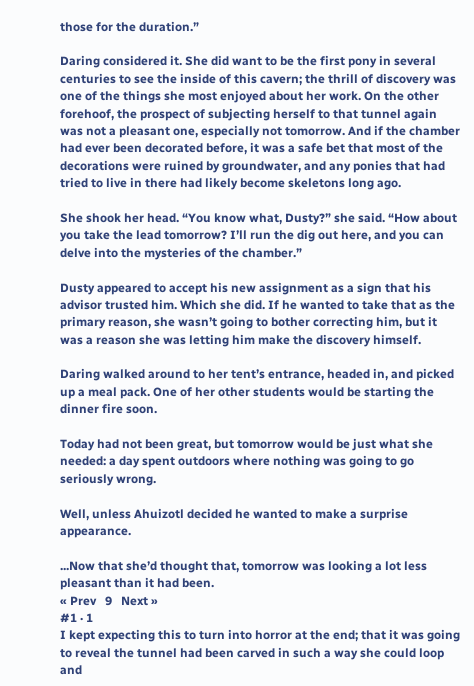those for the duration.”

Daring considered it. She did want to be the first pony in several centuries to see the inside of this cavern; the thrill of discovery was one of the things she most enjoyed about her work. On the other forehoof, the prospect of subjecting herself to that tunnel again was not a pleasant one, especially not tomorrow. And if the chamber had ever been decorated before, it was a safe bet that most of the decorations were ruined by groundwater, and any ponies that had tried to live in there had likely become skeletons long ago.

She shook her head. “You know what, Dusty?” she said. “How about you take the lead tomorrow? I’ll run the dig out here, and you can delve into the mysteries of the chamber.”

Dusty appeared to accept his new assignment as a sign that his advisor trusted him. Which she did. If he wanted to take that as the primary reason, she wasn’t going to bother correcting him, but it was a reason she was letting him make the discovery himself.

Daring walked around to her tent’s entrance, headed in, and picked up a meal pack. One of her other students would be starting the dinner fire soon.

Today had not been great, but tomorrow would be just what she needed: a day spent outdoors where nothing was going to go seriously wrong.

Well, unless Ahuizotl decided he wanted to make a surprise appearance.

...Now that she’d thought that, tomorrow was looking a lot less pleasant than it had been.
« Prev   9   Next »
#1 · 1
I kept expecting this to turn into horror at the end; that it was going to reveal the tunnel had been carved in such a way she could loop and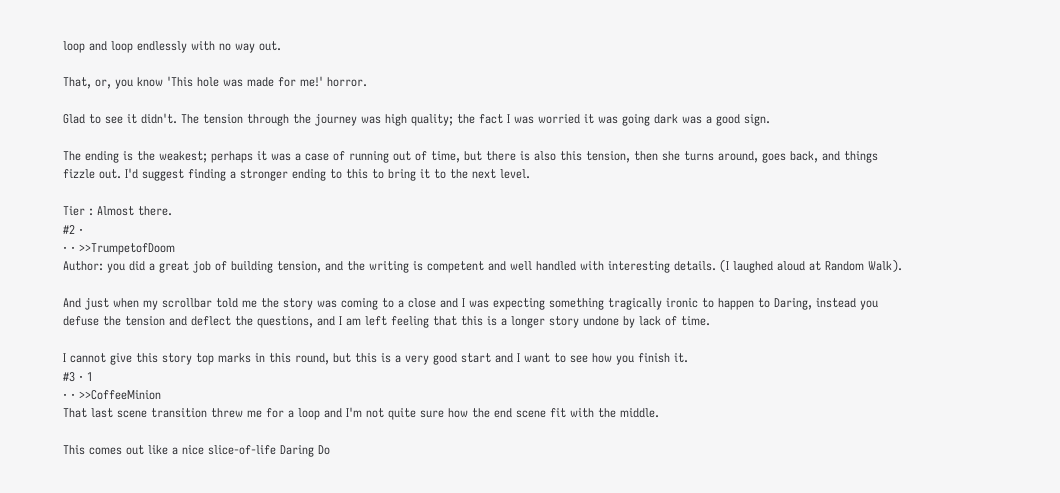loop and loop endlessly with no way out.

That, or, you know 'This hole was made for me!' horror.

Glad to see it didn't. The tension through the journey was high quality; the fact I was worried it was going dark was a good sign.

The ending is the weakest; perhaps it was a case of running out of time, but there is also this tension, then she turns around, goes back, and things fizzle out. I'd suggest finding a stronger ending to this to bring it to the next level.

Tier : Almost there.
#2 ·
· · >>TrumpetofDoom
Author: you did a great job of building tension, and the writing is competent and well handled with interesting details. (I laughed aloud at Random Walk).

And just when my scrollbar told me the story was coming to a close and I was expecting something tragically ironic to happen to Daring, instead you defuse the tension and deflect the questions, and I am left feeling that this is a longer story undone by lack of time.

I cannot give this story top marks in this round, but this is a very good start and I want to see how you finish it.
#3 · 1
· · >>CoffeeMinion
That last scene transition threw me for a loop and I'm not quite sure how the end scene fit with the middle.

This comes out like a nice slice-of-life Daring Do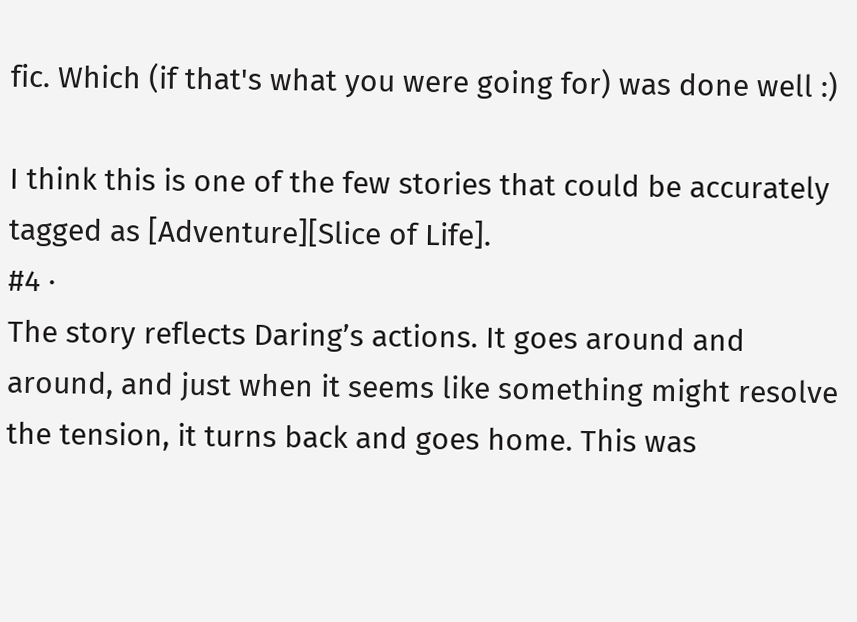fic. Which (if that's what you were going for) was done well :)

I think this is one of the few stories that could be accurately tagged as [Adventure][Slice of Life].
#4 ·
The story reflects Daring’s actions. It goes around and around, and just when it seems like something might resolve the tension, it turns back and goes home. This was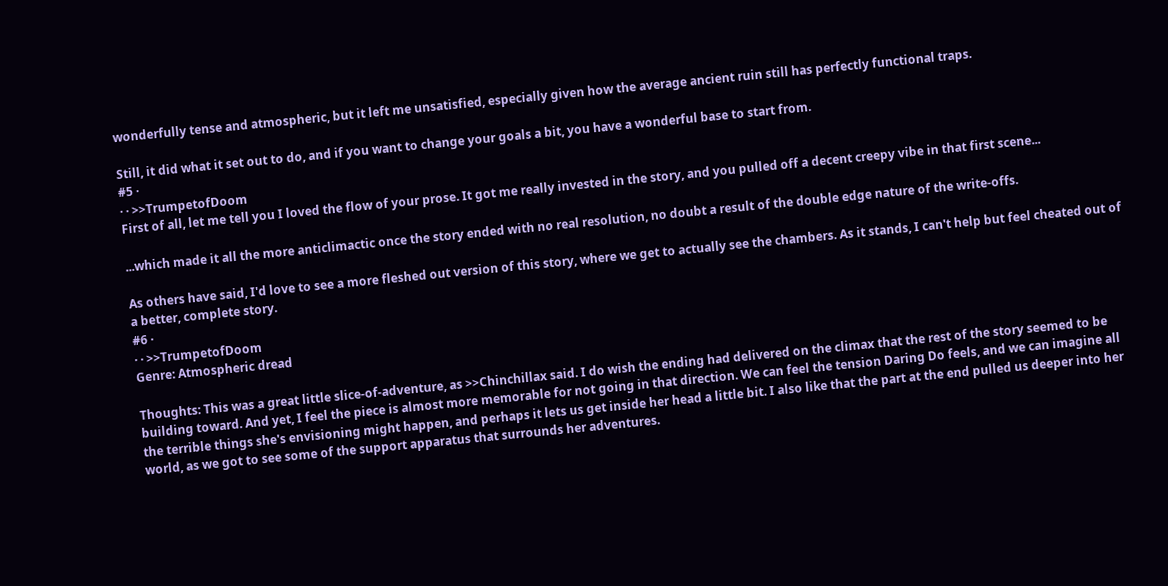wonderfully tense and atmospheric, but it left me unsatisfied, especially given how the average ancient ruin still has perfectly functional traps.

Still, it did what it set out to do, and if you want to change your goals a bit, you have a wonderful base to start from.
#5 ·
· · >>TrumpetofDoom
First of all, let me tell you I loved the flow of your prose. It got me really invested in the story, and you pulled off a decent creepy vibe in that first scene...

...which made it all the more anticlimactic once the story ended with no real resolution, no doubt a result of the double edge nature of the write-offs.

As others have said, I'd love to see a more fleshed out version of this story, where we get to actually see the chambers. As it stands, I can't help but feel cheated out of a better, complete story.
#6 ·
· · >>TrumpetofDoom
Genre: Atmospheric dread

Thoughts: This was a great little slice-of-adventure, as >>Chinchillax said. I do wish the ending had delivered on the climax that the rest of the story seemed to be building toward. And yet, I feel the piece is almost more memorable for not going in that direction. We can feel the tension Daring Do feels, and we can imagine all the terrible things she's envisioning might happen, and perhaps it lets us get inside her head a little bit. I also like that the part at the end pulled us deeper into her world, as we got to see some of the support apparatus that surrounds her adventures.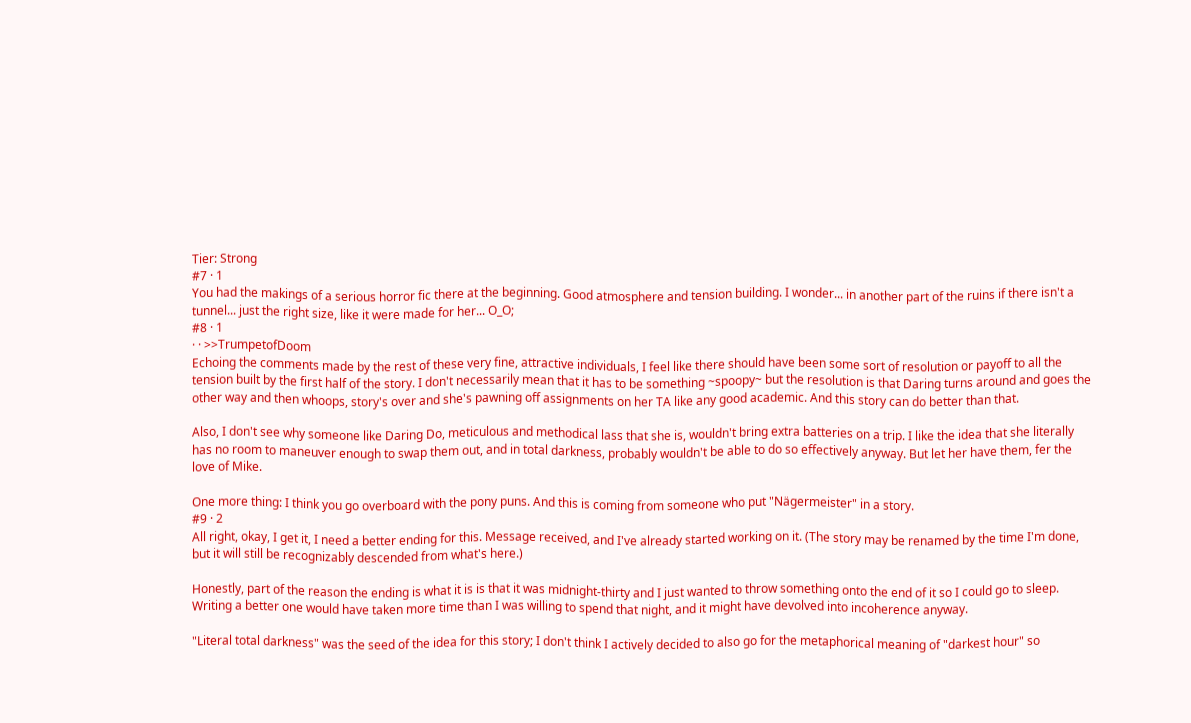Tier: Strong
#7 · 1
You had the makings of a serious horror fic there at the beginning. Good atmosphere and tension building. I wonder... in another part of the ruins if there isn't a tunnel... just the right size, like it were made for her... O_O;
#8 · 1
· · >>TrumpetofDoom
Echoing the comments made by the rest of these very fine, attractive individuals, I feel like there should have been some sort of resolution or payoff to all the tension built by the first half of the story. I don't necessarily mean that it has to be something ~spoopy~ but the resolution is that Daring turns around and goes the other way and then whoops, story's over and she's pawning off assignments on her TA like any good academic. And this story can do better than that.

Also, I don't see why someone like Daring Do, meticulous and methodical lass that she is, wouldn't bring extra batteries on a trip. I like the idea that she literally has no room to maneuver enough to swap them out, and in total darkness, probably wouldn't be able to do so effectively anyway. But let her have them, fer the love of Mike.

One more thing: I think you go overboard with the pony puns. And this is coming from someone who put "Nägermeister" in a story.
#9 · 2
All right, okay, I get it, I need a better ending for this. Message received, and I've already started working on it. (The story may be renamed by the time I'm done, but it will still be recognizably descended from what's here.)

Honestly, part of the reason the ending is what it is is that it was midnight-thirty and I just wanted to throw something onto the end of it so I could go to sleep. Writing a better one would have taken more time than I was willing to spend that night, and it might have devolved into incoherence anyway.

"Literal total darkness" was the seed of the idea for this story; I don't think I actively decided to also go for the metaphorical meaning of "darkest hour" so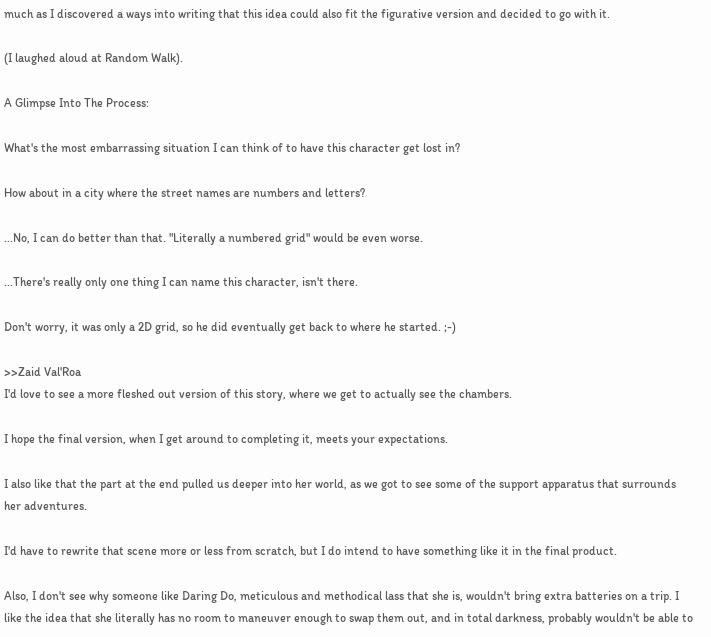much as I discovered a ways into writing that this idea could also fit the figurative version and decided to go with it.

(I laughed aloud at Random Walk).

A Glimpse Into The Process:

What's the most embarrassing situation I can think of to have this character get lost in?

How about in a city where the street names are numbers and letters?

...No, I can do better than that. "Literally a numbered grid" would be even worse.

...There's really only one thing I can name this character, isn't there.

Don't worry, it was only a 2D grid, so he did eventually get back to where he started. ;-)

>>Zaid Val'Roa
I'd love to see a more fleshed out version of this story, where we get to actually see the chambers.

I hope the final version, when I get around to completing it, meets your expectations.

I also like that the part at the end pulled us deeper into her world, as we got to see some of the support apparatus that surrounds her adventures.

I'd have to rewrite that scene more or less from scratch, but I do intend to have something like it in the final product.

Also, I don't see why someone like Daring Do, meticulous and methodical lass that she is, wouldn't bring extra batteries on a trip. I like the idea that she literally has no room to maneuver enough to swap them out, and in total darkness, probably wouldn't be able to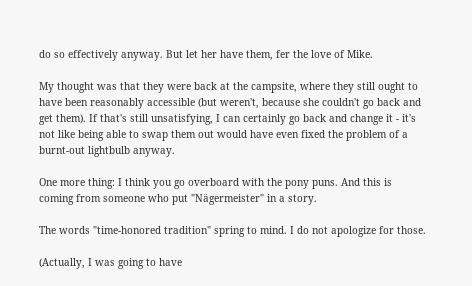do so effectively anyway. But let her have them, fer the love of Mike.

My thought was that they were back at the campsite, where they still ought to have been reasonably accessible (but weren't, because she couldn't go back and get them). If that's still unsatisfying, I can certainly go back and change it - it's not like being able to swap them out would have even fixed the problem of a burnt-out lightbulb anyway.

One more thing: I think you go overboard with the pony puns. And this is coming from someone who put "Nägermeister" in a story.

The words "time-honored tradition" spring to mind. I do not apologize for those.

(Actually, I was going to have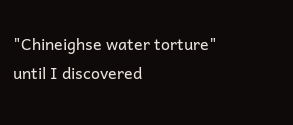"Chineighse water torture" until I discovered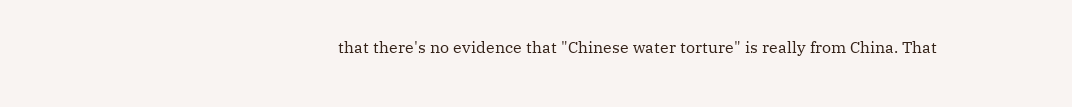that there's no evidence that "Chinese water torture" is really from China. That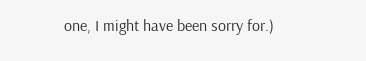one, I might have been sorry for.)